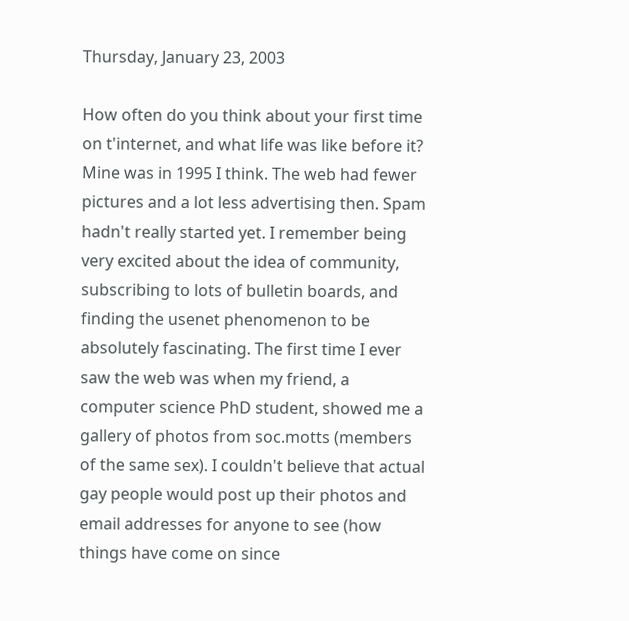Thursday, January 23, 2003

How often do you think about your first time on t'internet, and what life was like before it? Mine was in 1995 I think. The web had fewer pictures and a lot less advertising then. Spam hadn't really started yet. I remember being very excited about the idea of community, subscribing to lots of bulletin boards, and finding the usenet phenomenon to be absolutely fascinating. The first time I ever saw the web was when my friend, a computer science PhD student, showed me a gallery of photos from soc.motts (members of the same sex). I couldn't believe that actual gay people would post up their photos and email addresses for anyone to see (how things have come on since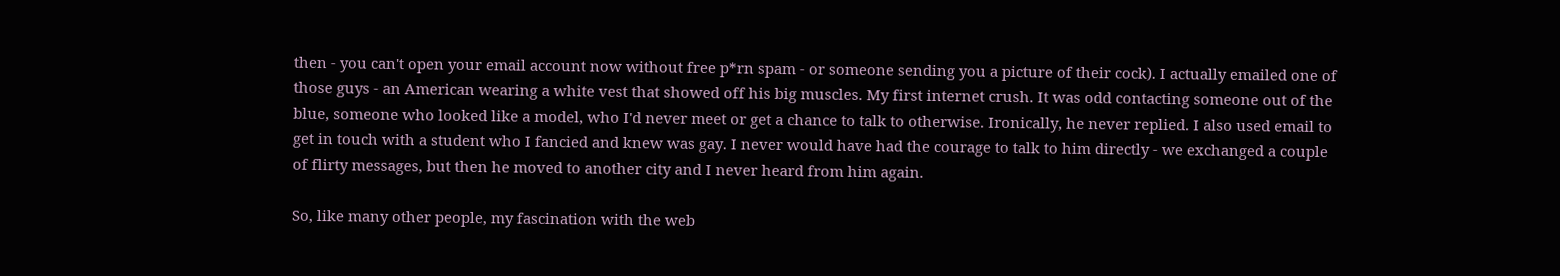then - you can't open your email account now without free p*rn spam - or someone sending you a picture of their cock). I actually emailed one of those guys - an American wearing a white vest that showed off his big muscles. My first internet crush. It was odd contacting someone out of the blue, someone who looked like a model, who I'd never meet or get a chance to talk to otherwise. Ironically, he never replied. I also used email to get in touch with a student who I fancied and knew was gay. I never would have had the courage to talk to him directly - we exchanged a couple of flirty messages, but then he moved to another city and I never heard from him again.

So, like many other people, my fascination with the web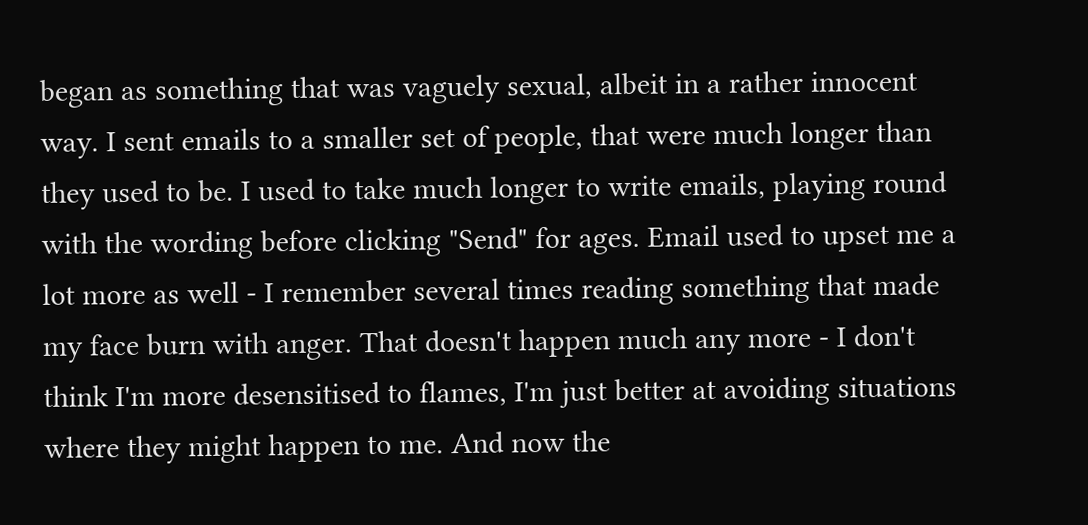began as something that was vaguely sexual, albeit in a rather innocent way. I sent emails to a smaller set of people, that were much longer than they used to be. I used to take much longer to write emails, playing round with the wording before clicking "Send" for ages. Email used to upset me a lot more as well - I remember several times reading something that made my face burn with anger. That doesn't happen much any more - I don't think I'm more desensitised to flames, I'm just better at avoiding situations where they might happen to me. And now the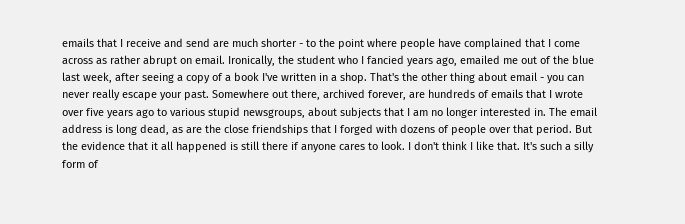emails that I receive and send are much shorter - to the point where people have complained that I come across as rather abrupt on email. Ironically, the student who I fancied years ago, emailed me out of the blue last week, after seeing a copy of a book I've written in a shop. That's the other thing about email - you can never really escape your past. Somewhere out there, archived forever, are hundreds of emails that I wrote over five years ago to various stupid newsgroups, about subjects that I am no longer interested in. The email address is long dead, as are the close friendships that I forged with dozens of people over that period. But the evidence that it all happened is still there if anyone cares to look. I don't think I like that. It's such a silly form of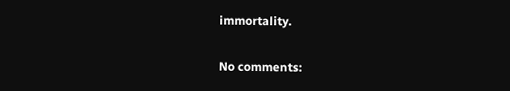immortality.

No comments: